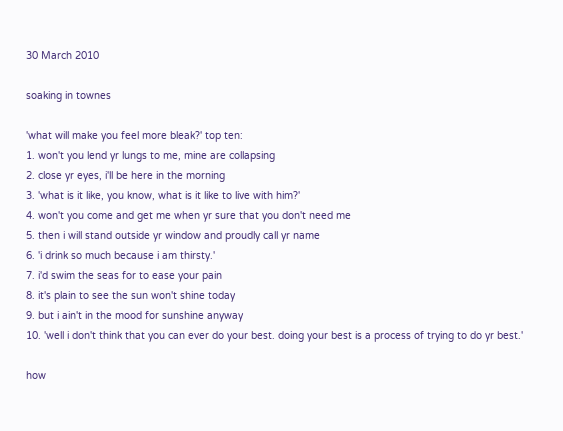30 March 2010

soaking in townes

'what will make you feel more bleak?' top ten:
1. won't you lend yr lungs to me, mine are collapsing
2. close yr eyes, i'll be here in the morning
3. 'what is it like, you know, what is it like to live with him?'
4. won't you come and get me when yr sure that you don't need me
5. then i will stand outside yr window and proudly call yr name
6. 'i drink so much because i am thirsty.'
7. i'd swim the seas for to ease your pain
8. it's plain to see the sun won't shine today
9. but i ain't in the mood for sunshine anyway
10. 'well i don't think that you can ever do your best. doing your best is a process of trying to do yr best.'

how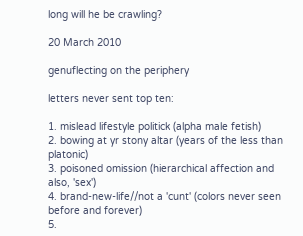long will he be crawling?

20 March 2010

genuflecting on the periphery

letters never sent top ten:

1. mislead lifestyle politick (alpha male fetish)
2. bowing at yr stony altar (years of the less than platonic)
3. poisoned omission (hierarchical affection and also, 'sex')
4. brand-new-life//not a 'cunt' (colors never seen before and forever)
5.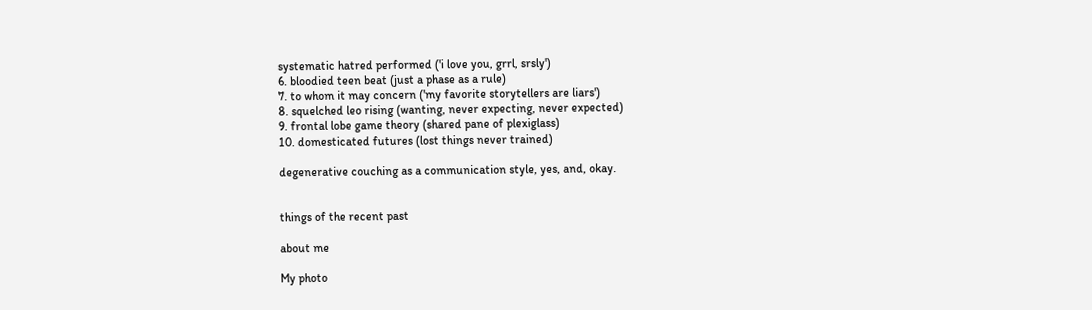systematic hatred performed ('i love you, grrl, srsly')
6. bloodied teen beat (just a phase as a rule)
7. to whom it may concern ('my favorite storytellers are liars')
8. squelched leo rising (wanting, never expecting, never expected)
9. frontal lobe game theory (shared pane of plexiglass)
10. domesticated futures (lost things never trained)

degenerative couching as a communication style, yes, and, okay.


things of the recent past

about me

My photo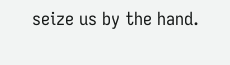seize us by the hand.